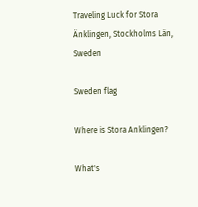Traveling Luck for Stora Änklingen, Stockholms Län, Sweden

Sweden flag

Where is Stora Anklingen?

What's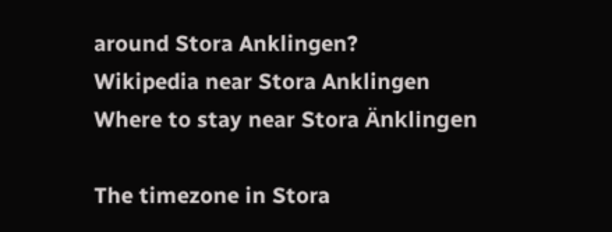around Stora Anklingen?
Wikipedia near Stora Anklingen
Where to stay near Stora Änklingen

The timezone in Stora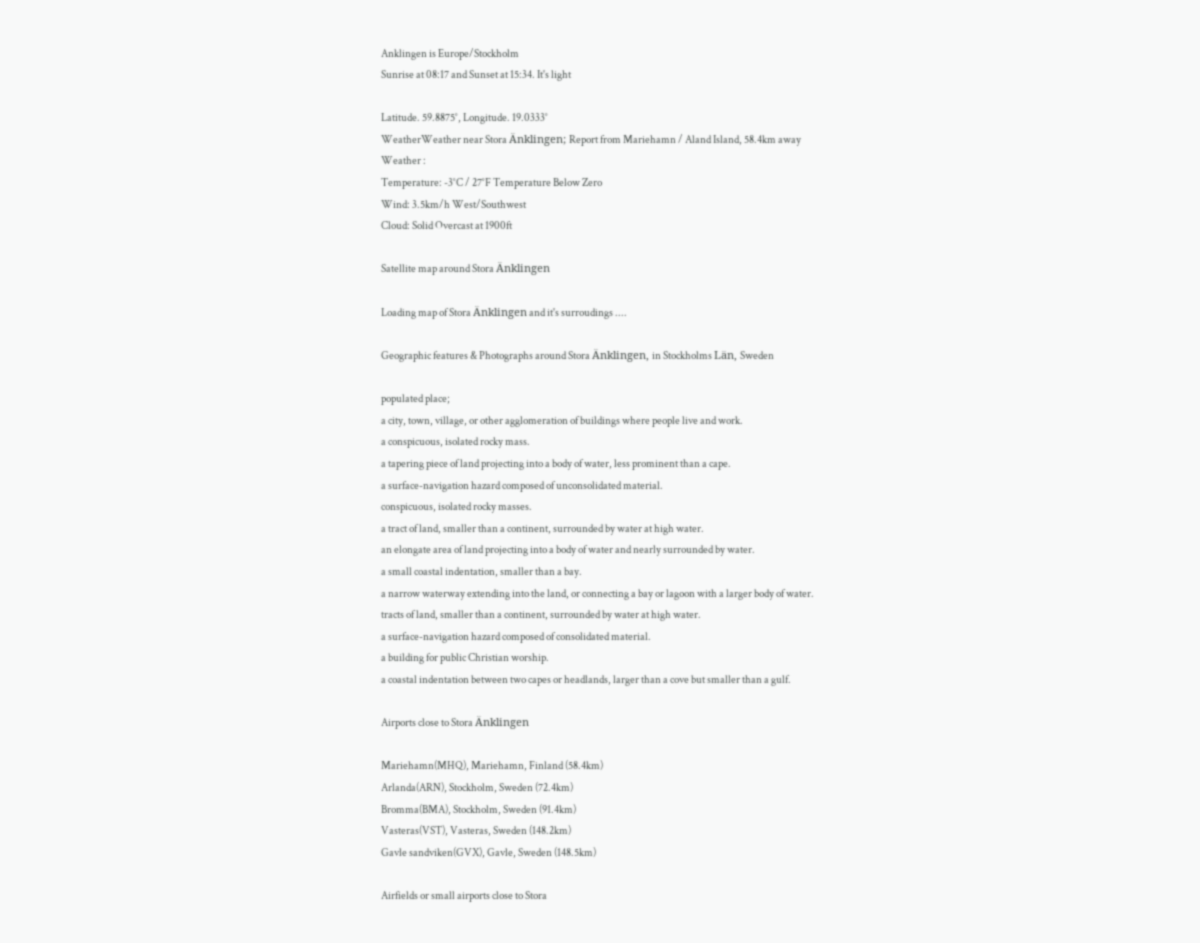Anklingen is Europe/Stockholm
Sunrise at 08:17 and Sunset at 15:34. It's light

Latitude. 59.8875°, Longitude. 19.0333°
WeatherWeather near Stora Änklingen; Report from Mariehamn / Aland Island, 58.4km away
Weather :
Temperature: -3°C / 27°F Temperature Below Zero
Wind: 3.5km/h West/Southwest
Cloud: Solid Overcast at 1900ft

Satellite map around Stora Änklingen

Loading map of Stora Änklingen and it's surroudings ....

Geographic features & Photographs around Stora Änklingen, in Stockholms Län, Sweden

populated place;
a city, town, village, or other agglomeration of buildings where people live and work.
a conspicuous, isolated rocky mass.
a tapering piece of land projecting into a body of water, less prominent than a cape.
a surface-navigation hazard composed of unconsolidated material.
conspicuous, isolated rocky masses.
a tract of land, smaller than a continent, surrounded by water at high water.
an elongate area of land projecting into a body of water and nearly surrounded by water.
a small coastal indentation, smaller than a bay.
a narrow waterway extending into the land, or connecting a bay or lagoon with a larger body of water.
tracts of land, smaller than a continent, surrounded by water at high water.
a surface-navigation hazard composed of consolidated material.
a building for public Christian worship.
a coastal indentation between two capes or headlands, larger than a cove but smaller than a gulf.

Airports close to Stora Änklingen

Mariehamn(MHQ), Mariehamn, Finland (58.4km)
Arlanda(ARN), Stockholm, Sweden (72.4km)
Bromma(BMA), Stockholm, Sweden (91.4km)
Vasteras(VST), Vasteras, Sweden (148.2km)
Gavle sandviken(GVX), Gavle, Sweden (148.5km)

Airfields or small airports close to Stora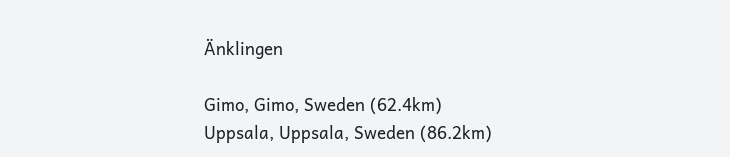Änklingen

Gimo, Gimo, Sweden (62.4km)
Uppsala, Uppsala, Sweden (86.2km)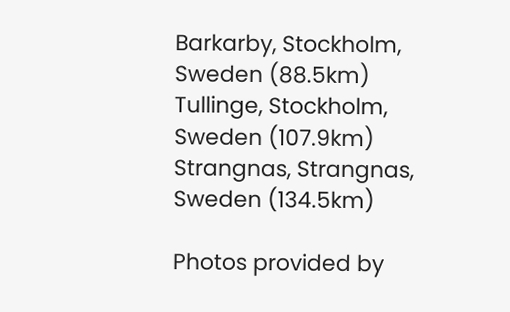Barkarby, Stockholm, Sweden (88.5km)
Tullinge, Stockholm, Sweden (107.9km)
Strangnas, Strangnas, Sweden (134.5km)

Photos provided by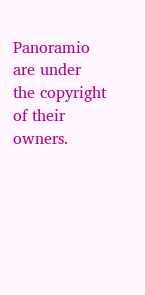Panoramio are under the copyright of their owners.